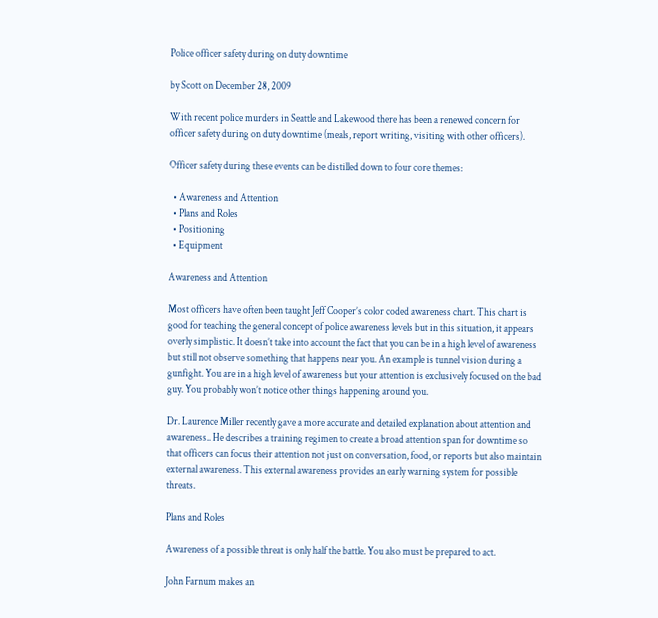Police officer safety during on duty downtime

by Scott on December 28, 2009

With recent police murders in Seattle and Lakewood there has been a renewed concern for officer safety during on duty downtime (meals, report writing, visiting with other officers).

Officer safety during these events can be distilled down to four core themes:

  • Awareness and Attention
  • Plans and Roles
  • Positioning
  • Equipment

Awareness and Attention

Most officers have often been taught Jeff Cooper’s color coded awareness chart. This chart is good for teaching the general concept of police awareness levels but in this situation, it appears overly simplistic. It doesn’t take into account the fact that you can be in a high level of awareness but still not observe something that happens near you. An example is tunnel vision during a gunfight. You are in a high level of awareness but your attention is exclusively focused on the bad guy. You probably won’t notice other things happening around you.

Dr. Laurence Miller recently gave a more accurate and detailed explanation about attention and awareness.. He describes a training regimen to create a broad attention span for downtime so that officers can focus their attention not just on conversation, food, or reports but also maintain external awareness. This external awareness provides an early warning system for possible threats.

Plans and Roles

Awareness of a possible threat is only half the battle. You also must be prepared to act.

John Farnum makes an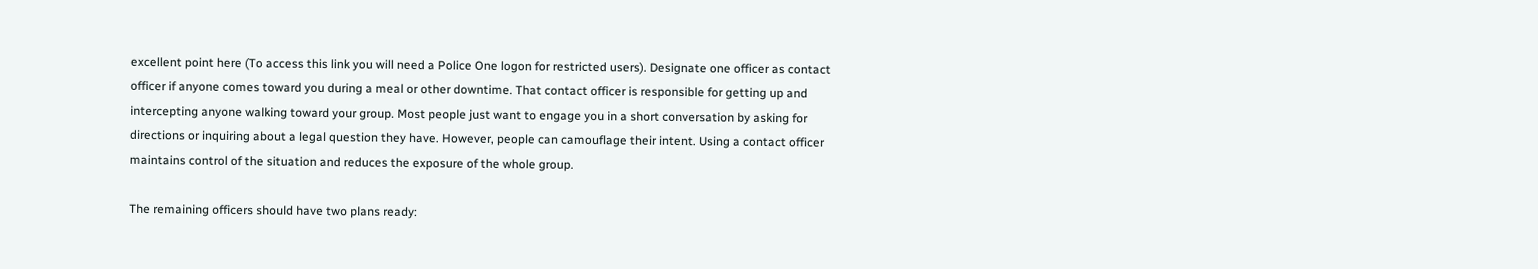excellent point here (To access this link you will need a Police One logon for restricted users). Designate one officer as contact officer if anyone comes toward you during a meal or other downtime. That contact officer is responsible for getting up and intercepting anyone walking toward your group. Most people just want to engage you in a short conversation by asking for directions or inquiring about a legal question they have. However, people can camouflage their intent. Using a contact officer maintains control of the situation and reduces the exposure of the whole group.

The remaining officers should have two plans ready: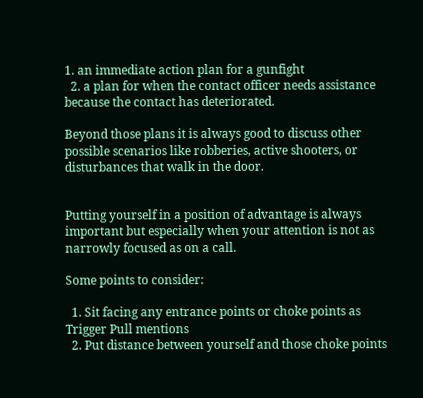1. an immediate action plan for a gunfight
  2. a plan for when the contact officer needs assistance because the contact has deteriorated.

Beyond those plans it is always good to discuss other possible scenarios like robberies, active shooters, or disturbances that walk in the door.


Putting yourself in a position of advantage is always important but especially when your attention is not as narrowly focused as on a call.

Some points to consider:

  1. Sit facing any entrance points or choke points as Trigger Pull mentions
  2. Put distance between yourself and those choke points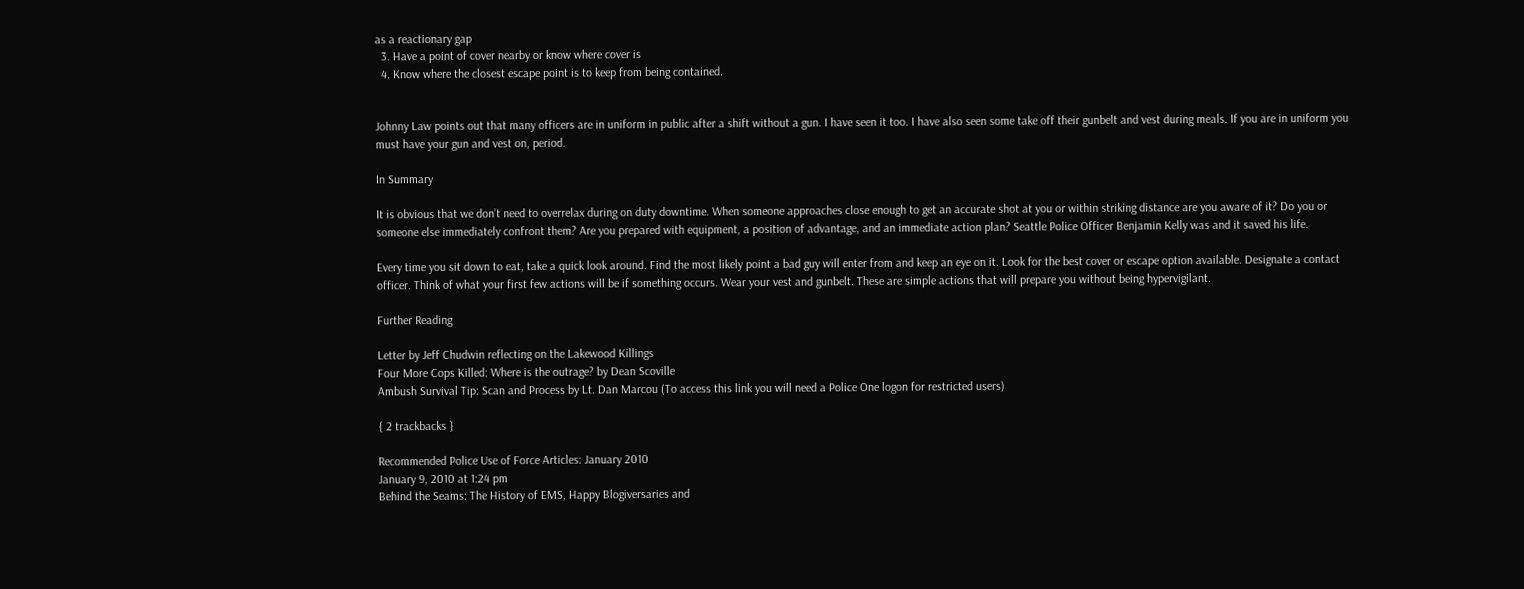as a reactionary gap
  3. Have a point of cover nearby or know where cover is
  4. Know where the closest escape point is to keep from being contained.


Johnny Law points out that many officers are in uniform in public after a shift without a gun. I have seen it too. I have also seen some take off their gunbelt and vest during meals. If you are in uniform you must have your gun and vest on, period.

In Summary

It is obvious that we don’t need to overrelax during on duty downtime. When someone approaches close enough to get an accurate shot at you or within striking distance are you aware of it? Do you or someone else immediately confront them? Are you prepared with equipment, a position of advantage, and an immediate action plan? Seattle Police Officer Benjamin Kelly was and it saved his life.

Every time you sit down to eat, take a quick look around. Find the most likely point a bad guy will enter from and keep an eye on it. Look for the best cover or escape option available. Designate a contact officer. Think of what your first few actions will be if something occurs. Wear your vest and gunbelt. These are simple actions that will prepare you without being hypervigilant.

Further Reading

Letter by Jeff Chudwin reflecting on the Lakewood Killings
Four More Cops Killed: Where is the outrage? by Dean Scoville
Ambush Survival Tip: Scan and Process by Lt. Dan Marcou (To access this link you will need a Police One logon for restricted users)

{ 2 trackbacks }

Recommended Police Use of Force Articles: January 2010
January 9, 2010 at 1:24 pm
Behind the Seams: The History of EMS, Happy Blogiversaries and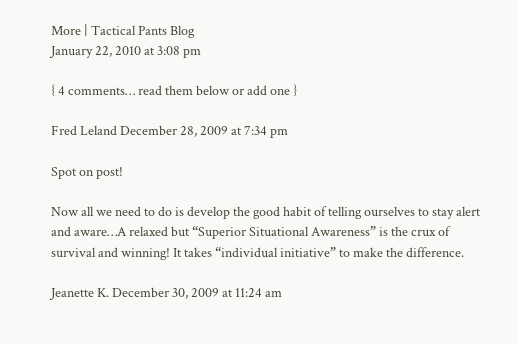More | Tactical Pants Blog
January 22, 2010 at 3:08 pm

{ 4 comments… read them below or add one }

Fred Leland December 28, 2009 at 7:34 pm

Spot on post!

Now all we need to do is develop the good habit of telling ourselves to stay alert and aware…A relaxed but “Superior Situational Awareness” is the crux of survival and winning! It takes “individual initiative” to make the difference.

Jeanette K. December 30, 2009 at 11:24 am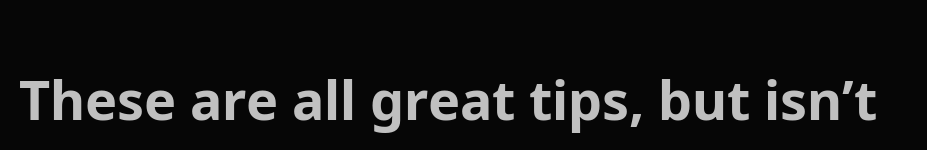These are all great tips, but isn’t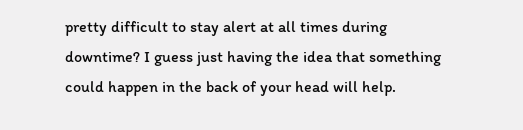pretty difficult to stay alert at all times during downtime? I guess just having the idea that something could happen in the back of your head will help.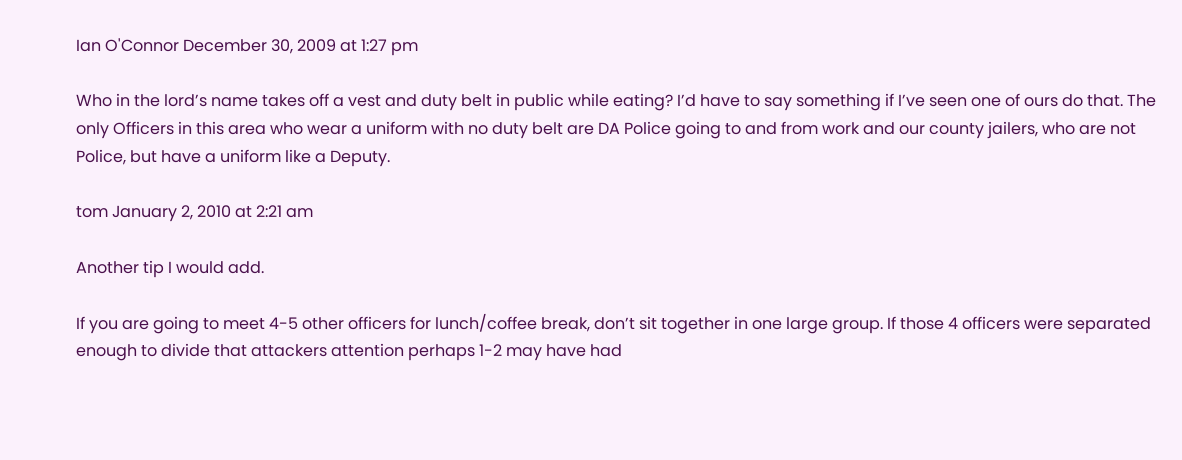Ian O'Connor December 30, 2009 at 1:27 pm

Who in the lord’s name takes off a vest and duty belt in public while eating? I’d have to say something if I’ve seen one of ours do that. The only Officers in this area who wear a uniform with no duty belt are DA Police going to and from work and our county jailers, who are not Police, but have a uniform like a Deputy.

tom January 2, 2010 at 2:21 am

Another tip I would add.

If you are going to meet 4-5 other officers for lunch/coffee break, don’t sit together in one large group. If those 4 officers were separated enough to divide that attackers attention perhaps 1-2 may have had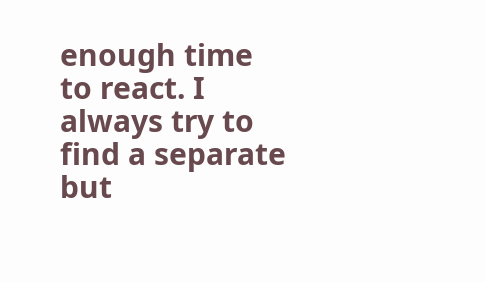enough time to react. I always try to find a separate but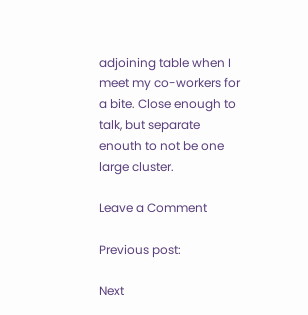adjoining table when I meet my co-workers for a bite. Close enough to talk, but separate enouth to not be one large cluster.

Leave a Comment

Previous post:

Next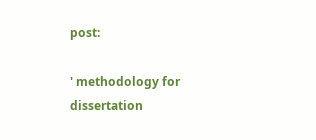post:

' methodology for dissertation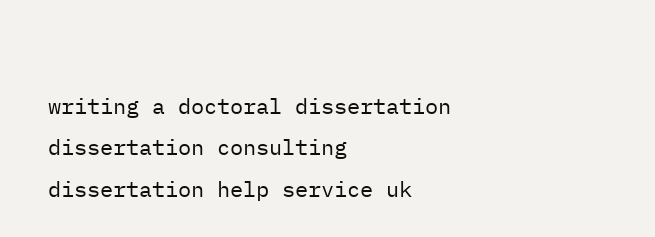writing a doctoral dissertation dissertation consulting dissertation help service uk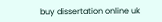buy dissertation online uk